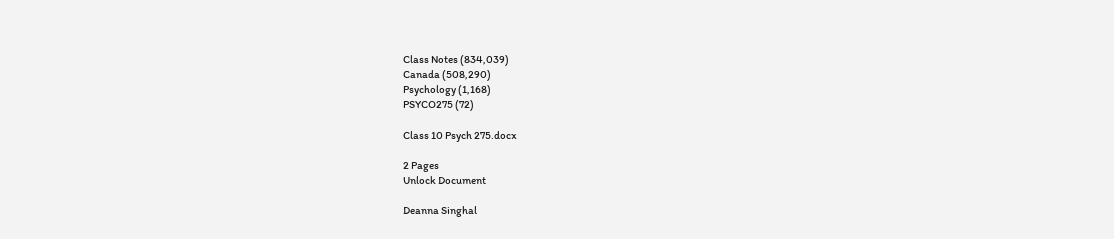Class Notes (834,039)
Canada (508,290)
Psychology (1,168)
PSYCO275 (72)

Class 10 Psych 275.docx

2 Pages
Unlock Document

Deanna Singhal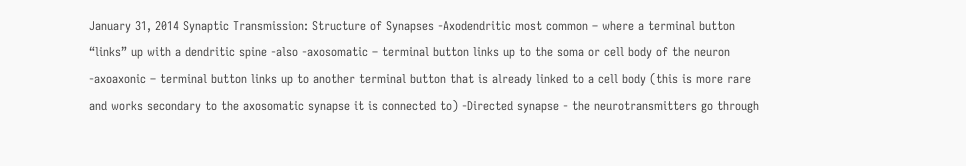January 31, 2014 Synaptic Transmission: Structure of Synapses -Axodendritic most common – where a terminal button “links” up with a dendritic spine -also -axosomatic – terminal button links up to the soma or cell body of the neuron -axoaxonic – terminal button links up to another terminal button that is already linked to a cell body (this is more rare and works secondary to the axosomatic synapse it is connected to) -Directed synapse - the neurotransmitters go through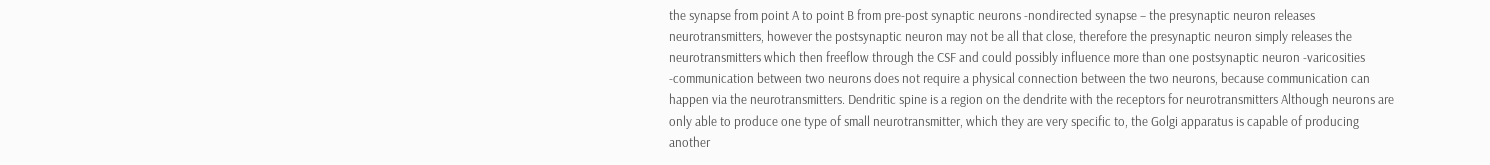the synapse from point A to point B from pre-post synaptic neurons -nondirected synapse – the presynaptic neuron releases neurotransmitters, however the postsynaptic neuron may not be all that close, therefore the presynaptic neuron simply releases the neurotransmitters which then freeflow through the CSF and could possibly influence more than one postsynaptic neuron -varicosities -communication between two neurons does not require a physical connection between the two neurons, because communication can happen via the neurotransmitters. Dendritic spine is a region on the dendrite with the receptors for neurotransmitters Although neurons are only able to produce one type of small neurotransmitter, which they are very specific to, the Golgi apparatus is capable of producing another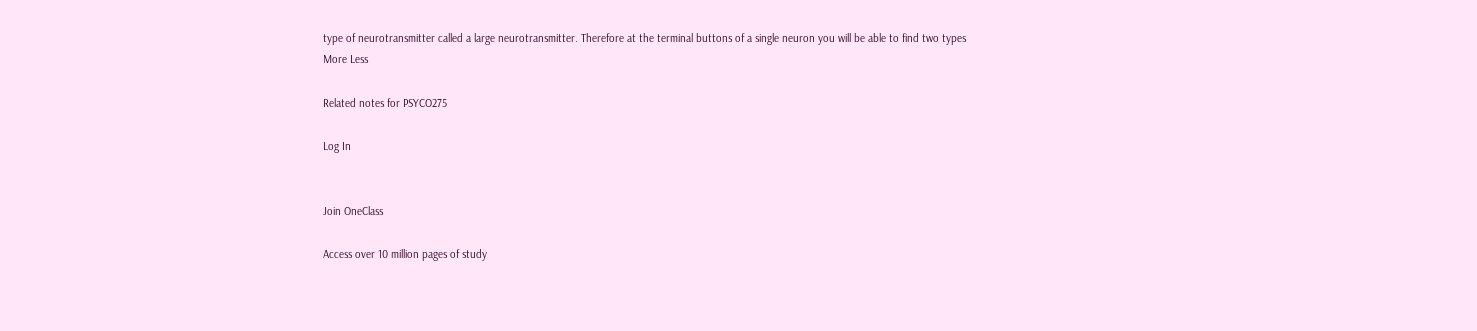type of neurotransmitter called a large neurotransmitter. Therefore at the terminal buttons of a single neuron you will be able to find two types
More Less

Related notes for PSYCO275

Log In


Join OneClass

Access over 10 million pages of study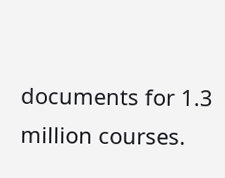documents for 1.3 million courses.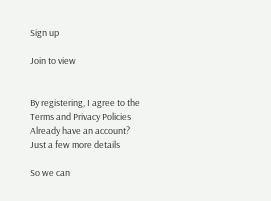Sign up

Join to view


By registering, I agree to the Terms and Privacy Policies
Already have an account?
Just a few more details

So we can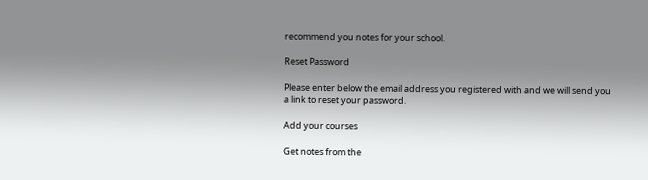recommend you notes for your school.

Reset Password

Please enter below the email address you registered with and we will send you a link to reset your password.

Add your courses

Get notes from the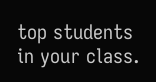top students in your class.